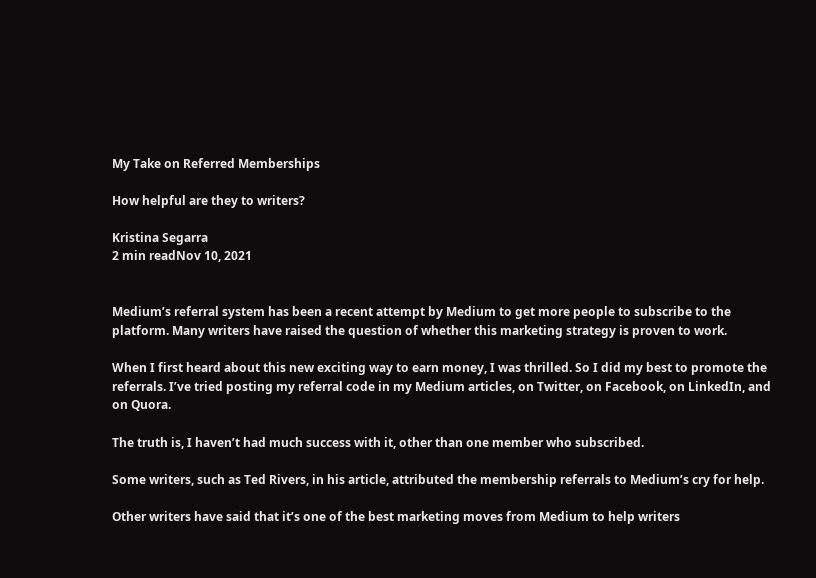My Take on Referred Memberships

How helpful are they to writers?

Kristina Segarra
2 min readNov 10, 2021


Medium’s referral system has been a recent attempt by Medium to get more people to subscribe to the platform. Many writers have raised the question of whether this marketing strategy is proven to work.

When I first heard about this new exciting way to earn money, I was thrilled. So I did my best to promote the referrals. I’ve tried posting my referral code in my Medium articles, on Twitter, on Facebook, on LinkedIn, and on Quora.

The truth is, I haven’t had much success with it, other than one member who subscribed.

Some writers, such as Ted Rivers, in his article, attributed the membership referrals to Medium’s cry for help.

Other writers have said that it’s one of the best marketing moves from Medium to help writers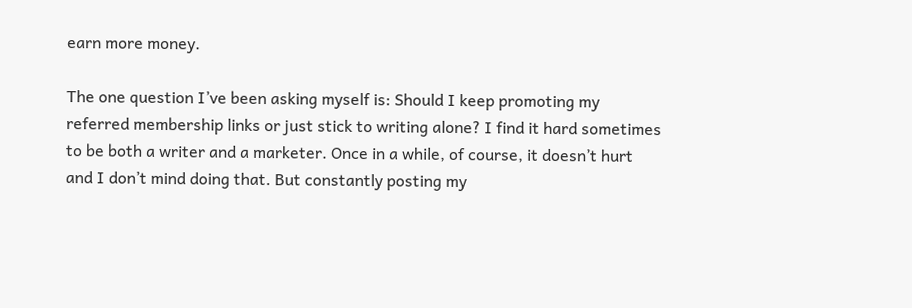earn more money.

The one question I’ve been asking myself is: Should I keep promoting my referred membership links or just stick to writing alone? I find it hard sometimes to be both a writer and a marketer. Once in a while, of course, it doesn’t hurt and I don’t mind doing that. But constantly posting my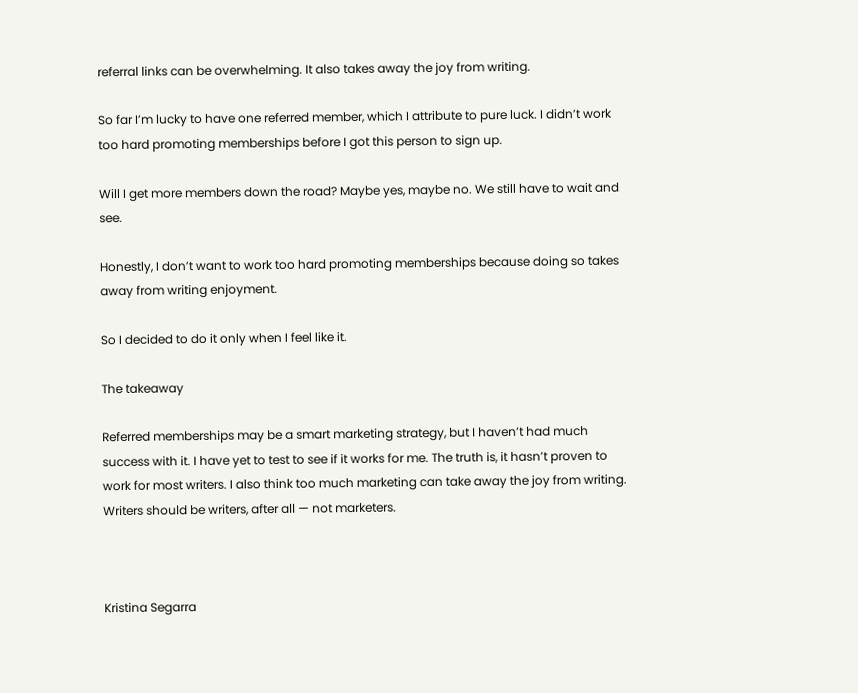referral links can be overwhelming. It also takes away the joy from writing.

So far I’m lucky to have one referred member, which I attribute to pure luck. I didn’t work too hard promoting memberships before I got this person to sign up.

Will I get more members down the road? Maybe yes, maybe no. We still have to wait and see.

Honestly, I don’t want to work too hard promoting memberships because doing so takes away from writing enjoyment.

So I decided to do it only when I feel like it.

The takeaway

Referred memberships may be a smart marketing strategy, but I haven’t had much success with it. I have yet to test to see if it works for me. The truth is, it hasn’t proven to work for most writers. I also think too much marketing can take away the joy from writing. Writers should be writers, after all — not marketers.



Kristina Segarra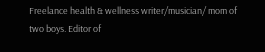Freelance health & wellness writer/musician/ mom of two boys. Editor of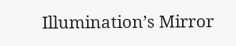Illumination’s Mirror